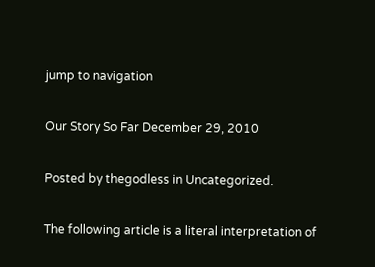jump to navigation

Our Story So Far December 29, 2010

Posted by thegodless in Uncategorized.

The following article is a literal interpretation of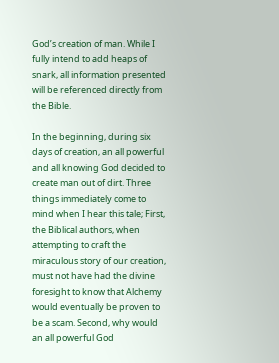God’s creation of man. While I fully intend to add heaps of snark, all information presented will be referenced directly from the Bible.

In the beginning, during six days of creation, an all powerful and all knowing God decided to create man out of dirt. Three things immediately come to mind when I hear this tale; First, the Biblical authors, when attempting to craft the miraculous story of our creation, must not have had the divine foresight to know that Alchemy would eventually be proven to be a scam. Second, why would an all powerful God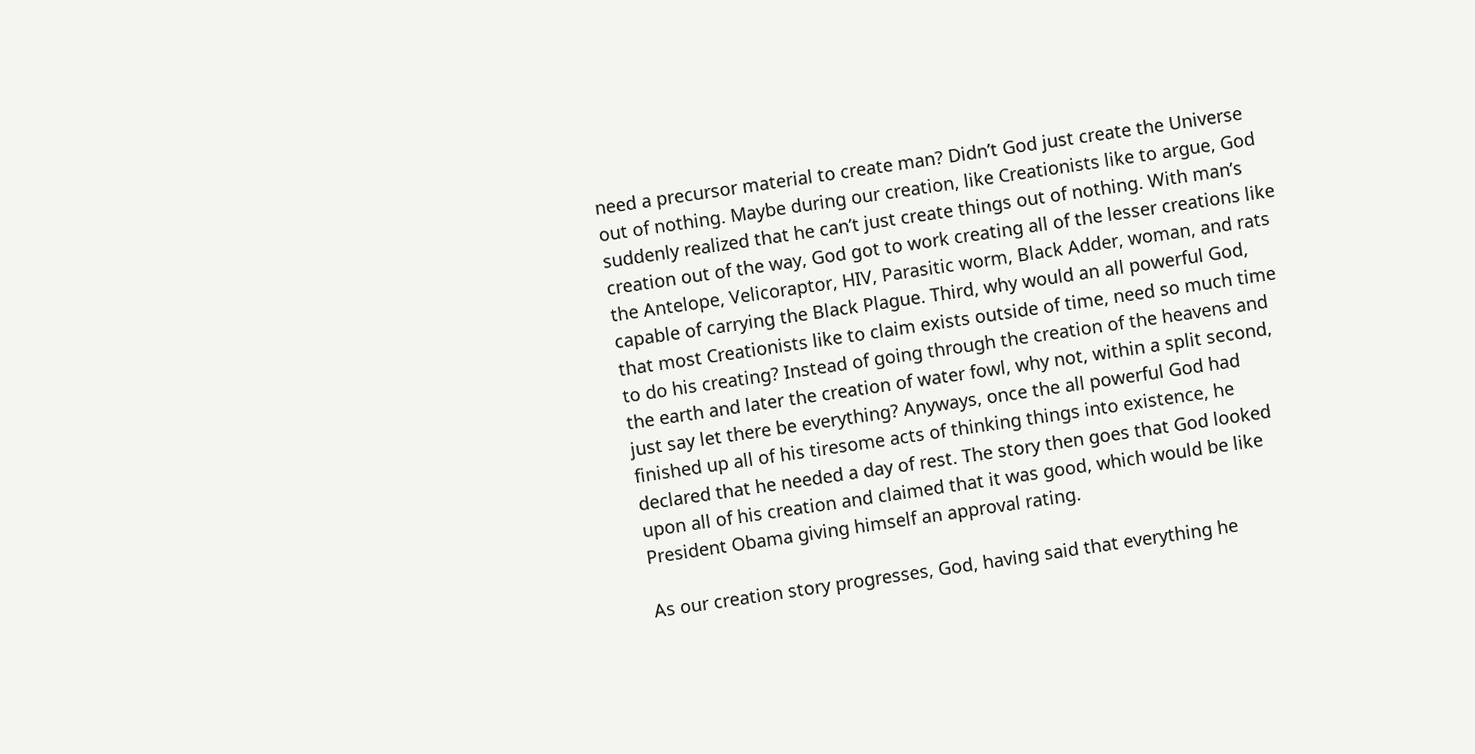need a precursor material to create man? Didn’t God just create the Universe out of nothing. Maybe during our creation, like Creationists like to argue, God suddenly realized that he can’t just create things out of nothing. With man’s creation out of the way, God got to work creating all of the lesser creations like the Antelope, Velicoraptor, HIV, Parasitic worm, Black Adder, woman, and rats capable of carrying the Black Plague. Third, why would an all powerful God, that most Creationists like to claim exists outside of time, need so much time to do his creating? Instead of going through the creation of the heavens and the earth and later the creation of water fowl, why not, within a split second, just say let there be everything? Anyways, once the all powerful God had finished up all of his tiresome acts of thinking things into existence, he declared that he needed a day of rest. The story then goes that God looked upon all of his creation and claimed that it was good, which would be like President Obama giving himself an approval rating.

As our creation story progresses, God, having said that everything he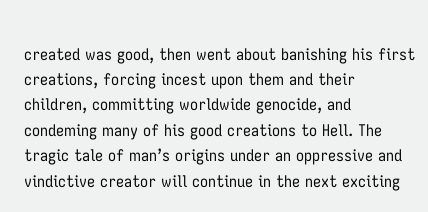created was good, then went about banishing his first creations, forcing incest upon them and their children, committing worldwide genocide, and condeming many of his good creations to Hell. The tragic tale of man’s origins under an oppressive and vindictive creator will continue in the next exciting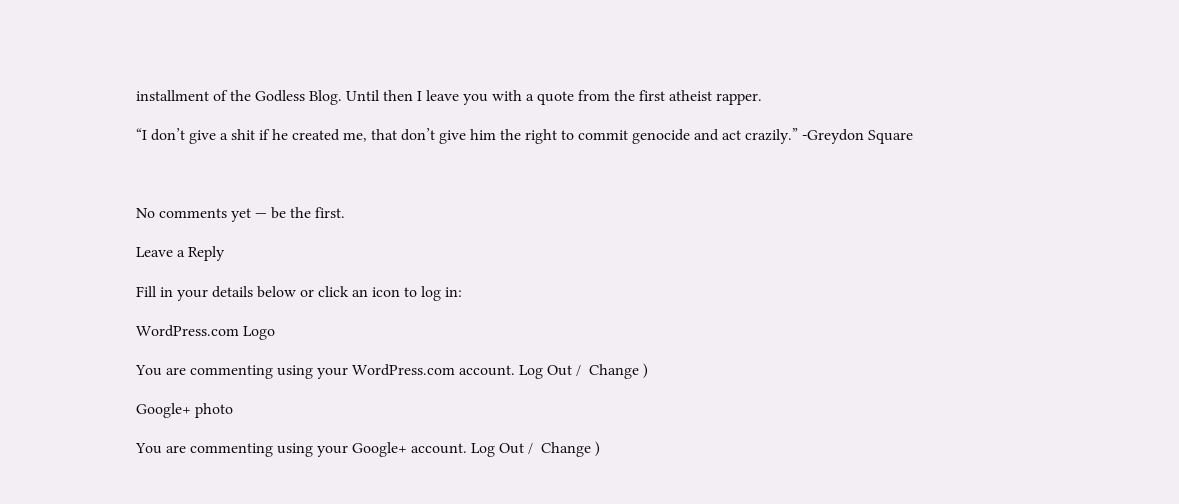installment of the Godless Blog. Until then I leave you with a quote from the first atheist rapper.

“I don’t give a shit if he created me, that don’t give him the right to commit genocide and act crazily.” -Greydon Square



No comments yet — be the first.

Leave a Reply

Fill in your details below or click an icon to log in:

WordPress.com Logo

You are commenting using your WordPress.com account. Log Out /  Change )

Google+ photo

You are commenting using your Google+ account. Log Out /  Change )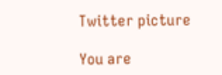Twitter picture

You are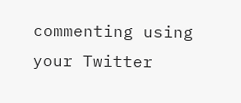commenting using your Twitter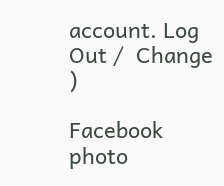account. Log Out /  Change )

Facebook photo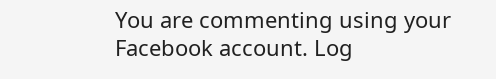You are commenting using your Facebook account. Log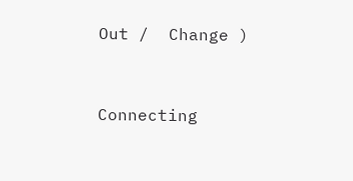Out /  Change )


Connecting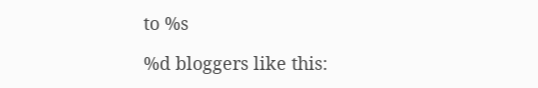to %s

%d bloggers like this: